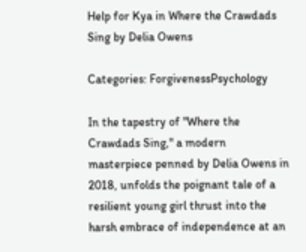Help for Kya in Where the Crawdads Sing by Delia Owens

Categories: ForgivenessPsychology

In the tapestry of "Where the Crawdads Sing," a modern masterpiece penned by Delia Owens in 2018, unfolds the poignant tale of a resilient young girl thrust into the harsh embrace of independence at an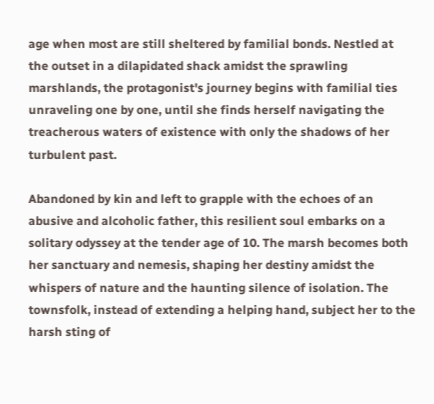age when most are still sheltered by familial bonds. Nestled at the outset in a dilapidated shack amidst the sprawling marshlands, the protagonist's journey begins with familial ties unraveling one by one, until she finds herself navigating the treacherous waters of existence with only the shadows of her turbulent past.

Abandoned by kin and left to grapple with the echoes of an abusive and alcoholic father, this resilient soul embarks on a solitary odyssey at the tender age of 10. The marsh becomes both her sanctuary and nemesis, shaping her destiny amidst the whispers of nature and the haunting silence of isolation. The townsfolk, instead of extending a helping hand, subject her to the harsh sting of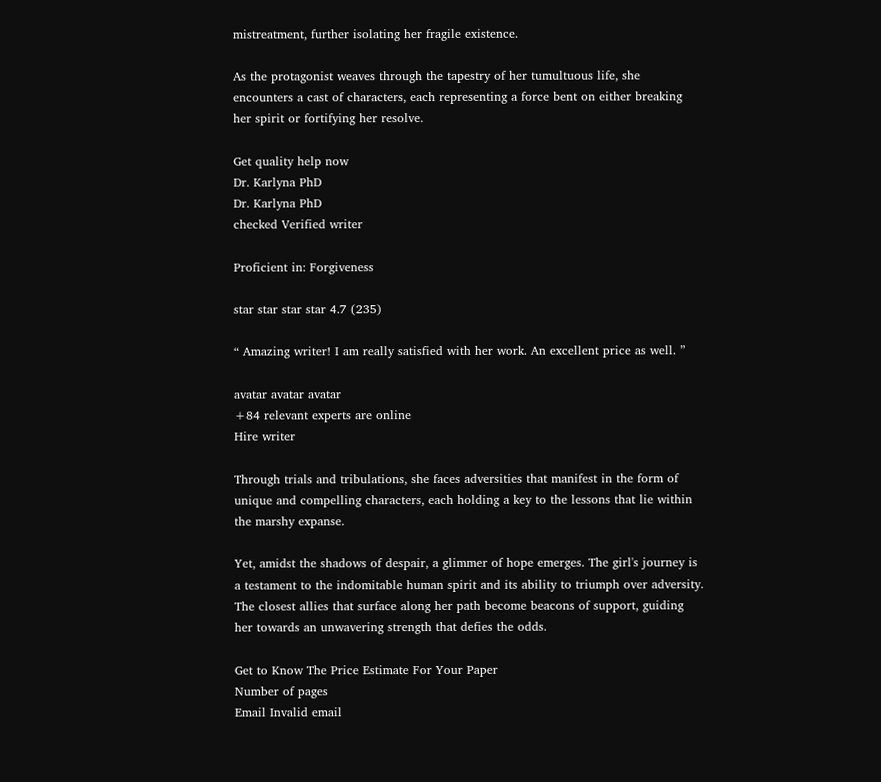mistreatment, further isolating her fragile existence.

As the protagonist weaves through the tapestry of her tumultuous life, she encounters a cast of characters, each representing a force bent on either breaking her spirit or fortifying her resolve.

Get quality help now
Dr. Karlyna PhD
Dr. Karlyna PhD
checked Verified writer

Proficient in: Forgiveness

star star star star 4.7 (235)

“ Amazing writer! I am really satisfied with her work. An excellent price as well. ”

avatar avatar avatar
+84 relevant experts are online
Hire writer

Through trials and tribulations, she faces adversities that manifest in the form of unique and compelling characters, each holding a key to the lessons that lie within the marshy expanse.

Yet, amidst the shadows of despair, a glimmer of hope emerges. The girl's journey is a testament to the indomitable human spirit and its ability to triumph over adversity. The closest allies that surface along her path become beacons of support, guiding her towards an unwavering strength that defies the odds.

Get to Know The Price Estimate For Your Paper
Number of pages
Email Invalid email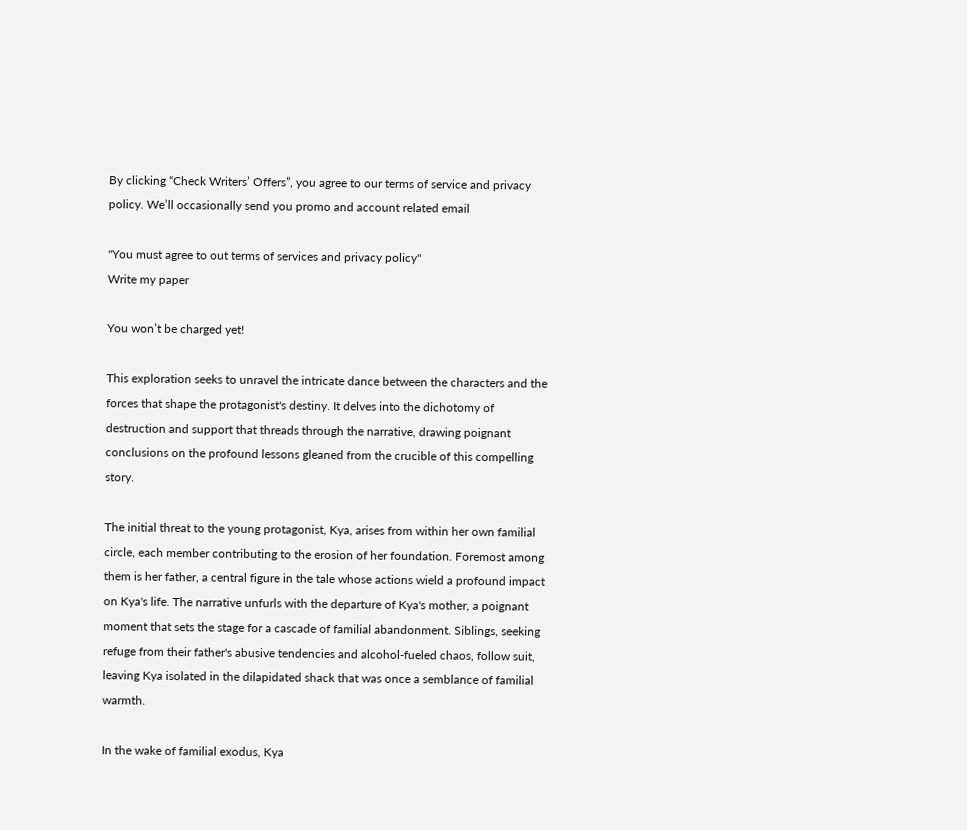By clicking “Check Writers’ Offers”, you agree to our terms of service and privacy policy. We’ll occasionally send you promo and account related email

"You must agree to out terms of services and privacy policy"
Write my paper

You won’t be charged yet!

This exploration seeks to unravel the intricate dance between the characters and the forces that shape the protagonist's destiny. It delves into the dichotomy of destruction and support that threads through the narrative, drawing poignant conclusions on the profound lessons gleaned from the crucible of this compelling story.

The initial threat to the young protagonist, Kya, arises from within her own familial circle, each member contributing to the erosion of her foundation. Foremost among them is her father, a central figure in the tale whose actions wield a profound impact on Kya's life. The narrative unfurls with the departure of Kya's mother, a poignant moment that sets the stage for a cascade of familial abandonment. Siblings, seeking refuge from their father's abusive tendencies and alcohol-fueled chaos, follow suit, leaving Kya isolated in the dilapidated shack that was once a semblance of familial warmth.

In the wake of familial exodus, Kya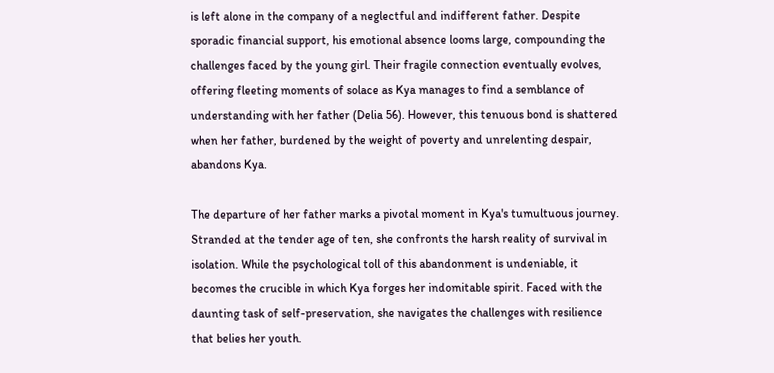is left alone in the company of a neglectful and indifferent father. Despite sporadic financial support, his emotional absence looms large, compounding the challenges faced by the young girl. Their fragile connection eventually evolves, offering fleeting moments of solace as Kya manages to find a semblance of understanding with her father (Delia 56). However, this tenuous bond is shattered when her father, burdened by the weight of poverty and unrelenting despair, abandons Kya.

The departure of her father marks a pivotal moment in Kya's tumultuous journey. Stranded at the tender age of ten, she confronts the harsh reality of survival in isolation. While the psychological toll of this abandonment is undeniable, it becomes the crucible in which Kya forges her indomitable spirit. Faced with the daunting task of self-preservation, she navigates the challenges with resilience that belies her youth.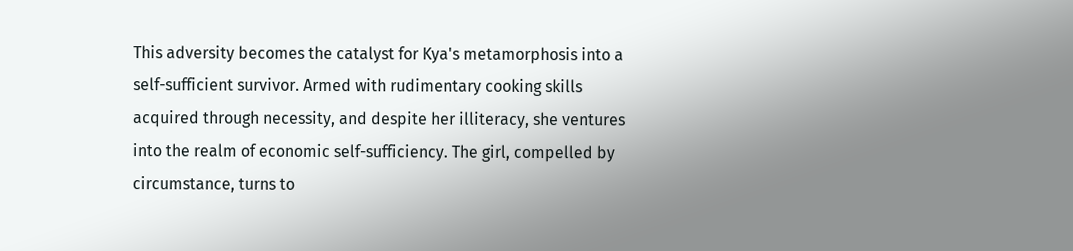This adversity becomes the catalyst for Kya's metamorphosis into a self-sufficient survivor. Armed with rudimentary cooking skills acquired through necessity, and despite her illiteracy, she ventures into the realm of economic self-sufficiency. The girl, compelled by circumstance, turns to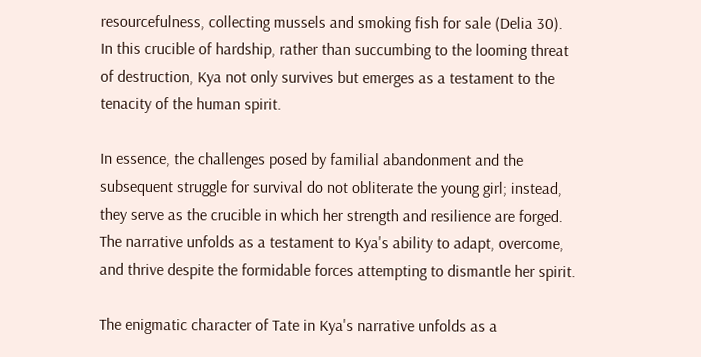resourcefulness, collecting mussels and smoking fish for sale (Delia 30). In this crucible of hardship, rather than succumbing to the looming threat of destruction, Kya not only survives but emerges as a testament to the tenacity of the human spirit.

In essence, the challenges posed by familial abandonment and the subsequent struggle for survival do not obliterate the young girl; instead, they serve as the crucible in which her strength and resilience are forged. The narrative unfolds as a testament to Kya's ability to adapt, overcome, and thrive despite the formidable forces attempting to dismantle her spirit.

The enigmatic character of Tate in Kya's narrative unfolds as a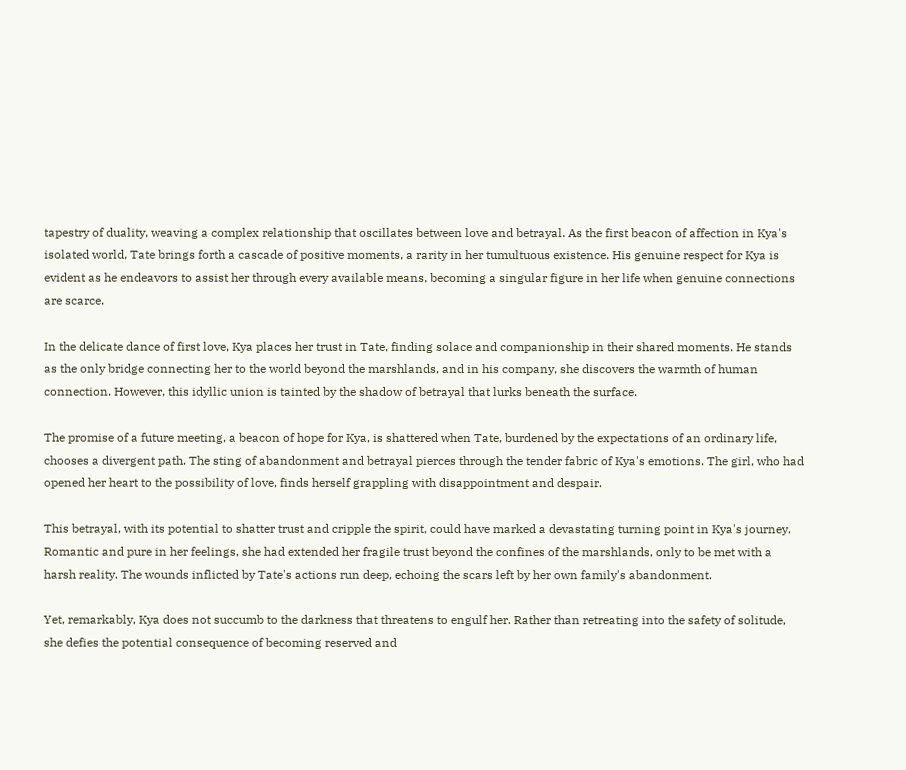tapestry of duality, weaving a complex relationship that oscillates between love and betrayal. As the first beacon of affection in Kya's isolated world, Tate brings forth a cascade of positive moments, a rarity in her tumultuous existence. His genuine respect for Kya is evident as he endeavors to assist her through every available means, becoming a singular figure in her life when genuine connections are scarce.

In the delicate dance of first love, Kya places her trust in Tate, finding solace and companionship in their shared moments. He stands as the only bridge connecting her to the world beyond the marshlands, and in his company, she discovers the warmth of human connection. However, this idyllic union is tainted by the shadow of betrayal that lurks beneath the surface.

The promise of a future meeting, a beacon of hope for Kya, is shattered when Tate, burdened by the expectations of an ordinary life, chooses a divergent path. The sting of abandonment and betrayal pierces through the tender fabric of Kya's emotions. The girl, who had opened her heart to the possibility of love, finds herself grappling with disappointment and despair.

This betrayal, with its potential to shatter trust and cripple the spirit, could have marked a devastating turning point in Kya's journey. Romantic and pure in her feelings, she had extended her fragile trust beyond the confines of the marshlands, only to be met with a harsh reality. The wounds inflicted by Tate's actions run deep, echoing the scars left by her own family's abandonment.

Yet, remarkably, Kya does not succumb to the darkness that threatens to engulf her. Rather than retreating into the safety of solitude, she defies the potential consequence of becoming reserved and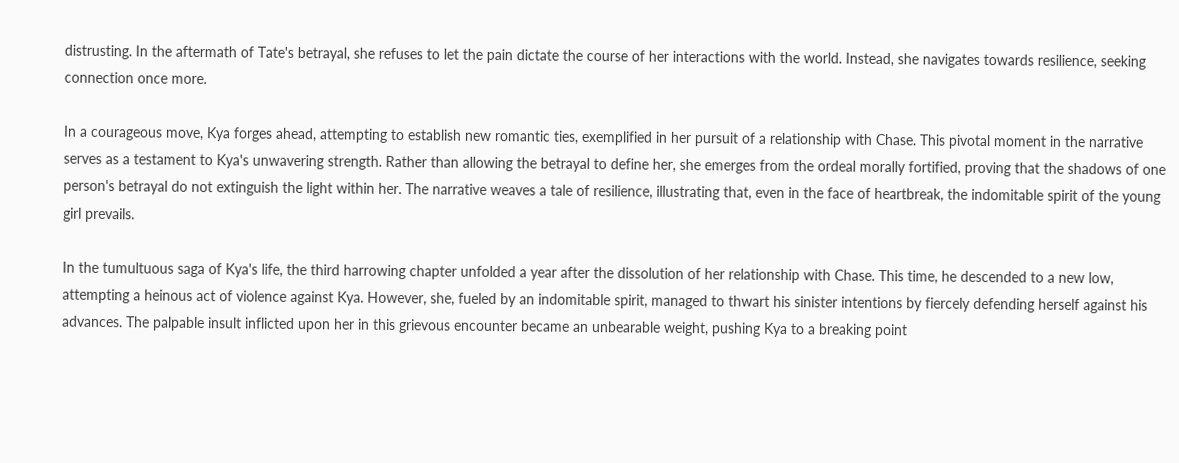distrusting. In the aftermath of Tate's betrayal, she refuses to let the pain dictate the course of her interactions with the world. Instead, she navigates towards resilience, seeking connection once more.

In a courageous move, Kya forges ahead, attempting to establish new romantic ties, exemplified in her pursuit of a relationship with Chase. This pivotal moment in the narrative serves as a testament to Kya's unwavering strength. Rather than allowing the betrayal to define her, she emerges from the ordeal morally fortified, proving that the shadows of one person's betrayal do not extinguish the light within her. The narrative weaves a tale of resilience, illustrating that, even in the face of heartbreak, the indomitable spirit of the young girl prevails.

In the tumultuous saga of Kya's life, the third harrowing chapter unfolded a year after the dissolution of her relationship with Chase. This time, he descended to a new low, attempting a heinous act of violence against Kya. However, she, fueled by an indomitable spirit, managed to thwart his sinister intentions by fiercely defending herself against his advances. The palpable insult inflicted upon her in this grievous encounter became an unbearable weight, pushing Kya to a breaking point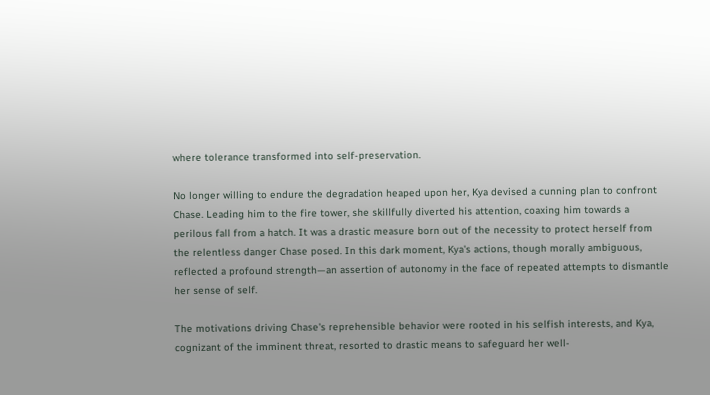where tolerance transformed into self-preservation.

No longer willing to endure the degradation heaped upon her, Kya devised a cunning plan to confront Chase. Leading him to the fire tower, she skillfully diverted his attention, coaxing him towards a perilous fall from a hatch. It was a drastic measure born out of the necessity to protect herself from the relentless danger Chase posed. In this dark moment, Kya's actions, though morally ambiguous, reflected a profound strength—an assertion of autonomy in the face of repeated attempts to dismantle her sense of self.

The motivations driving Chase's reprehensible behavior were rooted in his selfish interests, and Kya, cognizant of the imminent threat, resorted to drastic means to safeguard her well-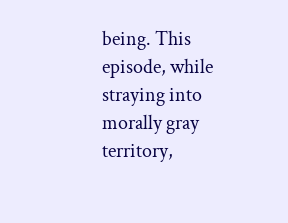being. This episode, while straying into morally gray territory,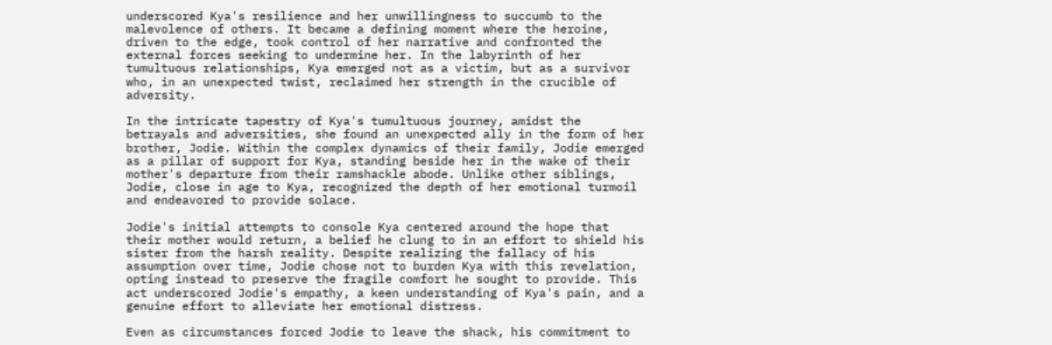underscored Kya's resilience and her unwillingness to succumb to the malevolence of others. It became a defining moment where the heroine, driven to the edge, took control of her narrative and confronted the external forces seeking to undermine her. In the labyrinth of her tumultuous relationships, Kya emerged not as a victim, but as a survivor who, in an unexpected twist, reclaimed her strength in the crucible of adversity.

In the intricate tapestry of Kya's tumultuous journey, amidst the betrayals and adversities, she found an unexpected ally in the form of her brother, Jodie. Within the complex dynamics of their family, Jodie emerged as a pillar of support for Kya, standing beside her in the wake of their mother's departure from their ramshackle abode. Unlike other siblings, Jodie, close in age to Kya, recognized the depth of her emotional turmoil and endeavored to provide solace.

Jodie's initial attempts to console Kya centered around the hope that their mother would return, a belief he clung to in an effort to shield his sister from the harsh reality. Despite realizing the fallacy of his assumption over time, Jodie chose not to burden Kya with this revelation, opting instead to preserve the fragile comfort he sought to provide. This act underscored Jodie's empathy, a keen understanding of Kya's pain, and a genuine effort to alleviate her emotional distress.

Even as circumstances forced Jodie to leave the shack, his commitment to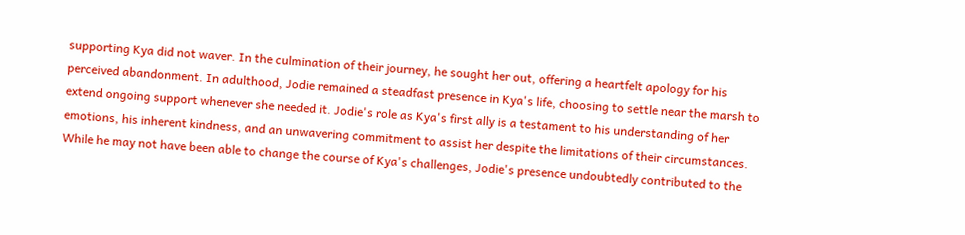supporting Kya did not waver. In the culmination of their journey, he sought her out, offering a heartfelt apology for his perceived abandonment. In adulthood, Jodie remained a steadfast presence in Kya's life, choosing to settle near the marsh to extend ongoing support whenever she needed it. Jodie's role as Kya's first ally is a testament to his understanding of her emotions, his inherent kindness, and an unwavering commitment to assist her despite the limitations of their circumstances. While he may not have been able to change the course of Kya's challenges, Jodie's presence undoubtedly contributed to the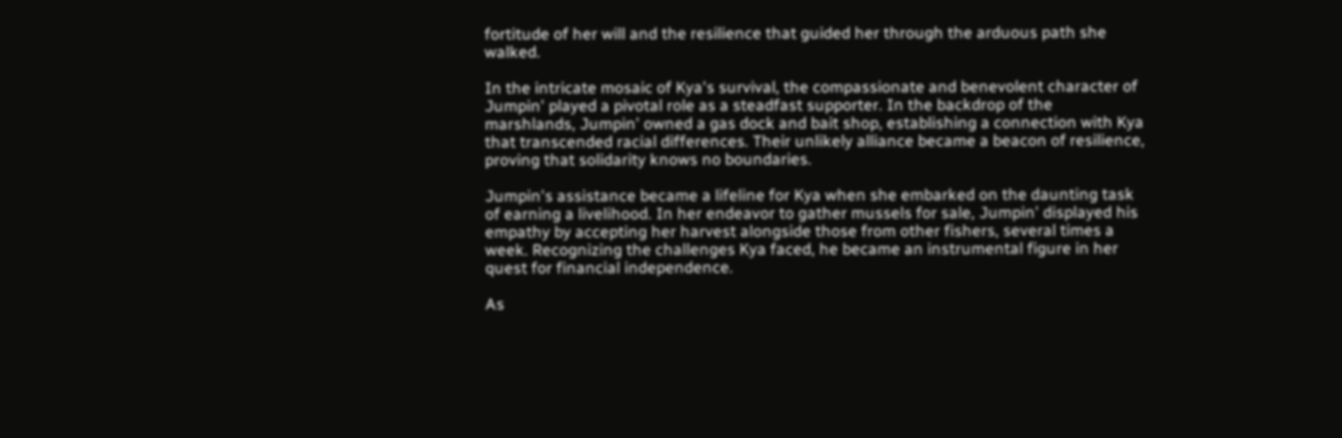fortitude of her will and the resilience that guided her through the arduous path she walked.

In the intricate mosaic of Kya's survival, the compassionate and benevolent character of Jumpin' played a pivotal role as a steadfast supporter. In the backdrop of the marshlands, Jumpin' owned a gas dock and bait shop, establishing a connection with Kya that transcended racial differences. Their unlikely alliance became a beacon of resilience, proving that solidarity knows no boundaries.

Jumpin's assistance became a lifeline for Kya when she embarked on the daunting task of earning a livelihood. In her endeavor to gather mussels for sale, Jumpin' displayed his empathy by accepting her harvest alongside those from other fishers, several times a week. Recognizing the challenges Kya faced, he became an instrumental figure in her quest for financial independence.

As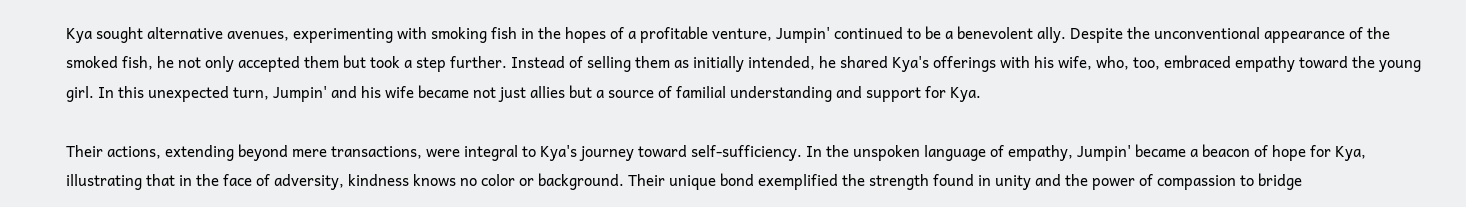Kya sought alternative avenues, experimenting with smoking fish in the hopes of a profitable venture, Jumpin' continued to be a benevolent ally. Despite the unconventional appearance of the smoked fish, he not only accepted them but took a step further. Instead of selling them as initially intended, he shared Kya's offerings with his wife, who, too, embraced empathy toward the young girl. In this unexpected turn, Jumpin' and his wife became not just allies but a source of familial understanding and support for Kya.

Their actions, extending beyond mere transactions, were integral to Kya's journey toward self-sufficiency. In the unspoken language of empathy, Jumpin' became a beacon of hope for Kya, illustrating that in the face of adversity, kindness knows no color or background. Their unique bond exemplified the strength found in unity and the power of compassion to bridge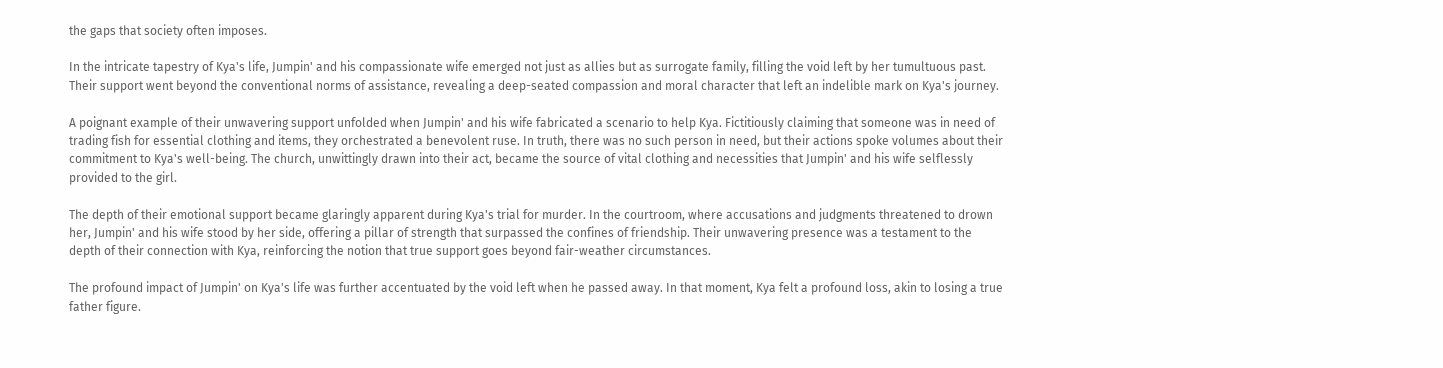the gaps that society often imposes.

In the intricate tapestry of Kya's life, Jumpin' and his compassionate wife emerged not just as allies but as surrogate family, filling the void left by her tumultuous past. Their support went beyond the conventional norms of assistance, revealing a deep-seated compassion and moral character that left an indelible mark on Kya's journey.

A poignant example of their unwavering support unfolded when Jumpin' and his wife fabricated a scenario to help Kya. Fictitiously claiming that someone was in need of trading fish for essential clothing and items, they orchestrated a benevolent ruse. In truth, there was no such person in need, but their actions spoke volumes about their commitment to Kya's well-being. The church, unwittingly drawn into their act, became the source of vital clothing and necessities that Jumpin' and his wife selflessly provided to the girl.

The depth of their emotional support became glaringly apparent during Kya's trial for murder. In the courtroom, where accusations and judgments threatened to drown her, Jumpin' and his wife stood by her side, offering a pillar of strength that surpassed the confines of friendship. Their unwavering presence was a testament to the depth of their connection with Kya, reinforcing the notion that true support goes beyond fair-weather circumstances.

The profound impact of Jumpin' on Kya's life was further accentuated by the void left when he passed away. In that moment, Kya felt a profound loss, akin to losing a true father figure.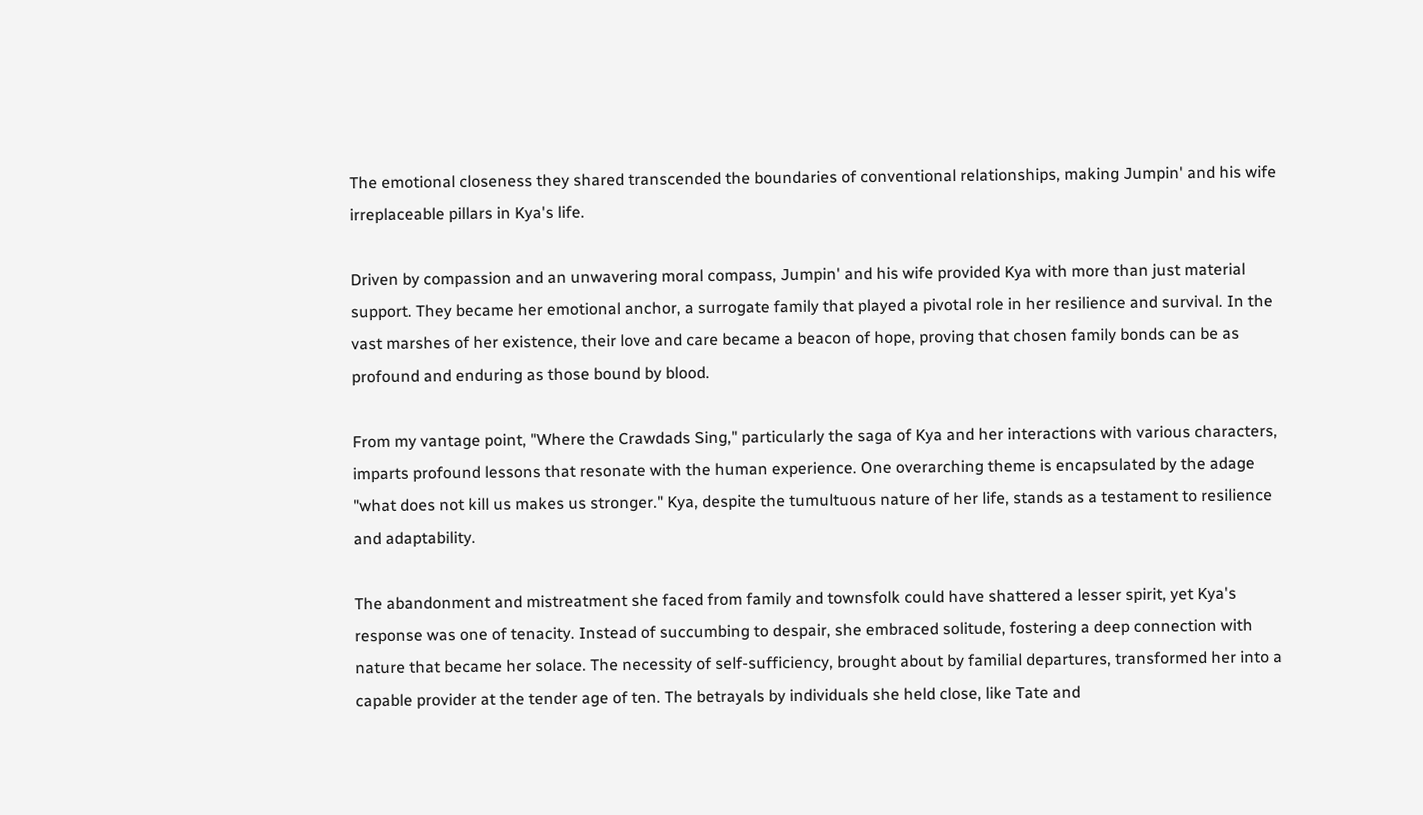The emotional closeness they shared transcended the boundaries of conventional relationships, making Jumpin' and his wife irreplaceable pillars in Kya's life.

Driven by compassion and an unwavering moral compass, Jumpin' and his wife provided Kya with more than just material support. They became her emotional anchor, a surrogate family that played a pivotal role in her resilience and survival. In the vast marshes of her existence, their love and care became a beacon of hope, proving that chosen family bonds can be as profound and enduring as those bound by blood.

From my vantage point, "Where the Crawdads Sing," particularly the saga of Kya and her interactions with various characters, imparts profound lessons that resonate with the human experience. One overarching theme is encapsulated by the adage "what does not kill us makes us stronger." Kya, despite the tumultuous nature of her life, stands as a testament to resilience and adaptability.

The abandonment and mistreatment she faced from family and townsfolk could have shattered a lesser spirit, yet Kya's response was one of tenacity. Instead of succumbing to despair, she embraced solitude, fostering a deep connection with nature that became her solace. The necessity of self-sufficiency, brought about by familial departures, transformed her into a capable provider at the tender age of ten. The betrayals by individuals she held close, like Tate and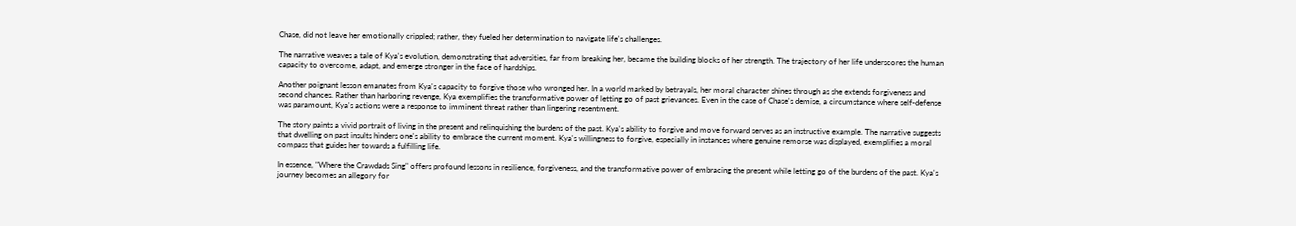Chase, did not leave her emotionally crippled; rather, they fueled her determination to navigate life's challenges.

The narrative weaves a tale of Kya's evolution, demonstrating that adversities, far from breaking her, became the building blocks of her strength. The trajectory of her life underscores the human capacity to overcome, adapt, and emerge stronger in the face of hardships.

Another poignant lesson emanates from Kya's capacity to forgive those who wronged her. In a world marked by betrayals, her moral character shines through as she extends forgiveness and second chances. Rather than harboring revenge, Kya exemplifies the transformative power of letting go of past grievances. Even in the case of Chase's demise, a circumstance where self-defense was paramount, Kya's actions were a response to imminent threat rather than lingering resentment.

The story paints a vivid portrait of living in the present and relinquishing the burdens of the past. Kya's ability to forgive and move forward serves as an instructive example. The narrative suggests that dwelling on past insults hinders one's ability to embrace the current moment. Kya's willingness to forgive, especially in instances where genuine remorse was displayed, exemplifies a moral compass that guides her towards a fulfilling life.

In essence, "Where the Crawdads Sing" offers profound lessons in resilience, forgiveness, and the transformative power of embracing the present while letting go of the burdens of the past. Kya's journey becomes an allegory for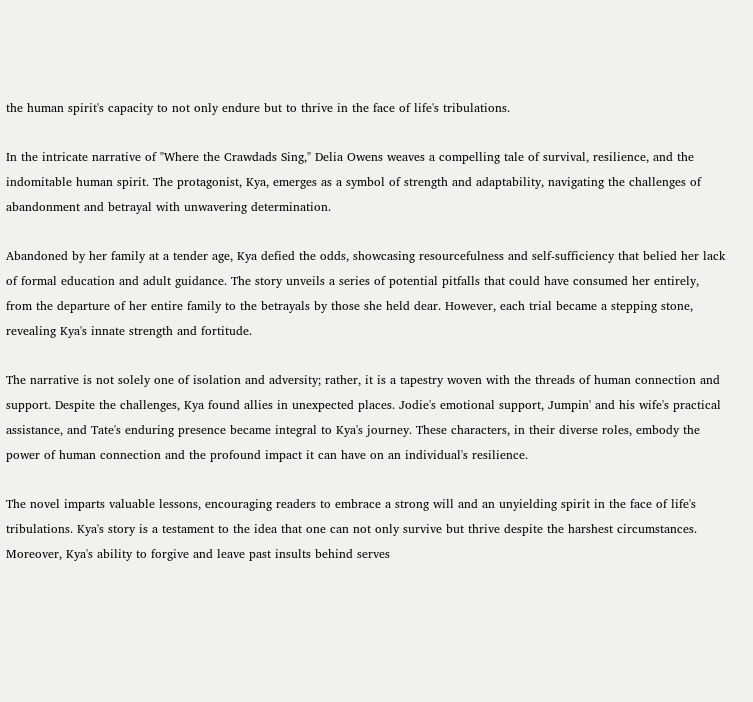the human spirit's capacity to not only endure but to thrive in the face of life's tribulations.

In the intricate narrative of "Where the Crawdads Sing," Delia Owens weaves a compelling tale of survival, resilience, and the indomitable human spirit. The protagonist, Kya, emerges as a symbol of strength and adaptability, navigating the challenges of abandonment and betrayal with unwavering determination.

Abandoned by her family at a tender age, Kya defied the odds, showcasing resourcefulness and self-sufficiency that belied her lack of formal education and adult guidance. The story unveils a series of potential pitfalls that could have consumed her entirely, from the departure of her entire family to the betrayals by those she held dear. However, each trial became a stepping stone, revealing Kya's innate strength and fortitude.

The narrative is not solely one of isolation and adversity; rather, it is a tapestry woven with the threads of human connection and support. Despite the challenges, Kya found allies in unexpected places. Jodie's emotional support, Jumpin' and his wife's practical assistance, and Tate's enduring presence became integral to Kya's journey. These characters, in their diverse roles, embody the power of human connection and the profound impact it can have on an individual's resilience.

The novel imparts valuable lessons, encouraging readers to embrace a strong will and an unyielding spirit in the face of life's tribulations. Kya's story is a testament to the idea that one can not only survive but thrive despite the harshest circumstances. Moreover, Kya's ability to forgive and leave past insults behind serves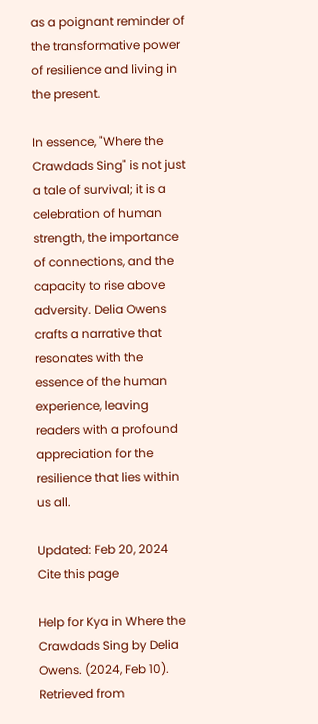as a poignant reminder of the transformative power of resilience and living in the present.

In essence, "Where the Crawdads Sing" is not just a tale of survival; it is a celebration of human strength, the importance of connections, and the capacity to rise above adversity. Delia Owens crafts a narrative that resonates with the essence of the human experience, leaving readers with a profound appreciation for the resilience that lies within us all.

Updated: Feb 20, 2024
Cite this page

Help for Kya in Where the Crawdads Sing by Delia Owens. (2024, Feb 10). Retrieved from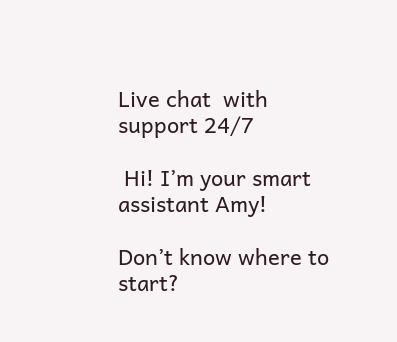Live chat  with support 24/7

 Hi! I’m your smart assistant Amy!

Don’t know where to start?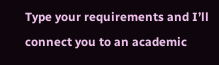Type your requirements and I’ll connect you to an academic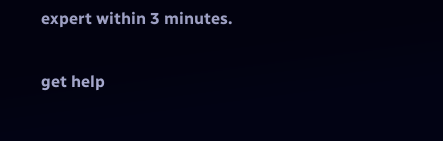expert within 3 minutes.

get help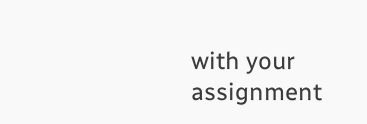with your assignment